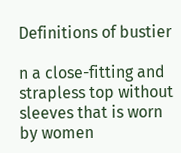Definitions of bustier

n a close-fitting and strapless top without sleeves that is worn by women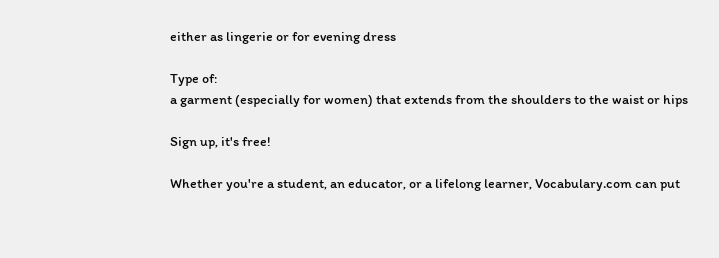either as lingerie or for evening dress

Type of:
a garment (especially for women) that extends from the shoulders to the waist or hips

Sign up, it's free!

Whether you're a student, an educator, or a lifelong learner, Vocabulary.com can put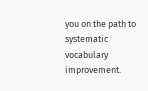you on the path to systematic vocabulary improvement.